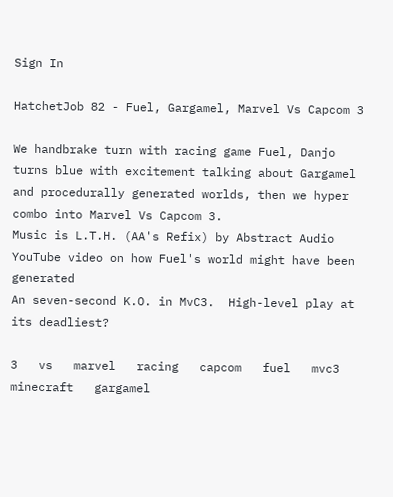Sign In

HatchetJob 82 - Fuel, Gargamel, Marvel Vs Capcom 3

We handbrake turn with racing game Fuel, Danjo turns blue with excitement talking about Gargamel and procedurally generated worlds, then we hyper combo into Marvel Vs Capcom 3.
Music is L.T.H. (AA's Refix) by Abstract Audio
YouTube video on how Fuel's world might have been generated
An seven-second K.O. in MvC3.  High-level play at its deadliest?

3   vs   marvel   racing   capcom   fuel   mvc3   minecraft   gargamel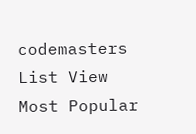codemasters
List View
Most Popular